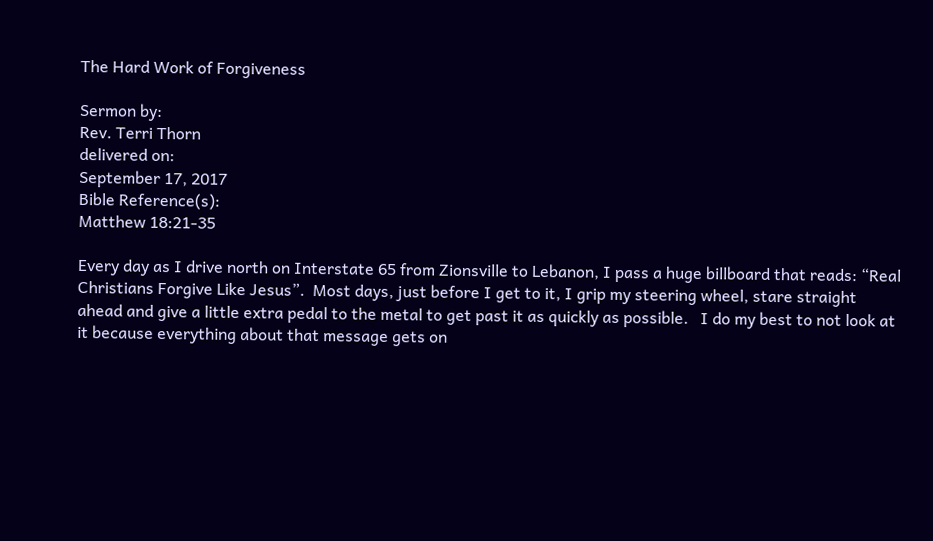The Hard Work of Forgiveness

Sermon by:
Rev. Terri Thorn
delivered on:
September 17, 2017
Bible Reference(s):
Matthew 18:21-35

Every day as I drive north on Interstate 65 from Zionsville to Lebanon, I pass a huge billboard that reads: “Real Christians Forgive Like Jesus”.  Most days, just before I get to it, I grip my steering wheel, stare straight ahead and give a little extra pedal to the metal to get past it as quickly as possible.   I do my best to not look at it because everything about that message gets on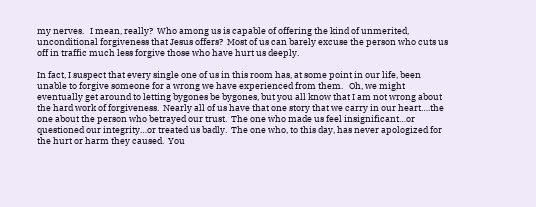my nerves.   I mean, really?  Who among us is capable of offering the kind of unmerited, unconditional forgiveness that Jesus offers?  Most of us can barely excuse the person who cuts us off in traffic much less forgive those who have hurt us deeply.

In fact, I suspect that every single one of us in this room has, at some point in our life, been unable to forgive someone for a wrong we have experienced from them.   Oh, we might eventually get around to letting bygones be bygones, but you all know that I am not wrong about the hard work of forgiveness.  Nearly all of us have that one story that we carry in our heart….the one about the person who betrayed our trust.  The one who made us feel insignificant…or questioned our integrity…or treated us badly.  The one who, to this day, has never apologized for the hurt or harm they caused.  You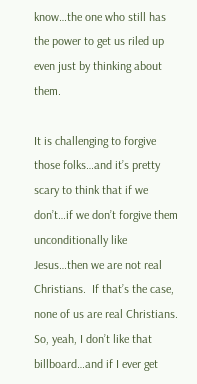know…the one who still has the power to get us riled up even just by thinking about them.

It is challenging to forgive those folks…and it’s pretty scary to think that if we don’t…if we don’t forgive them unconditionally like Jesus…then we are not real Christians.  If that’s the case, none of us are real Christians.  So, yeah, I don’t like that billboard…and if I ever get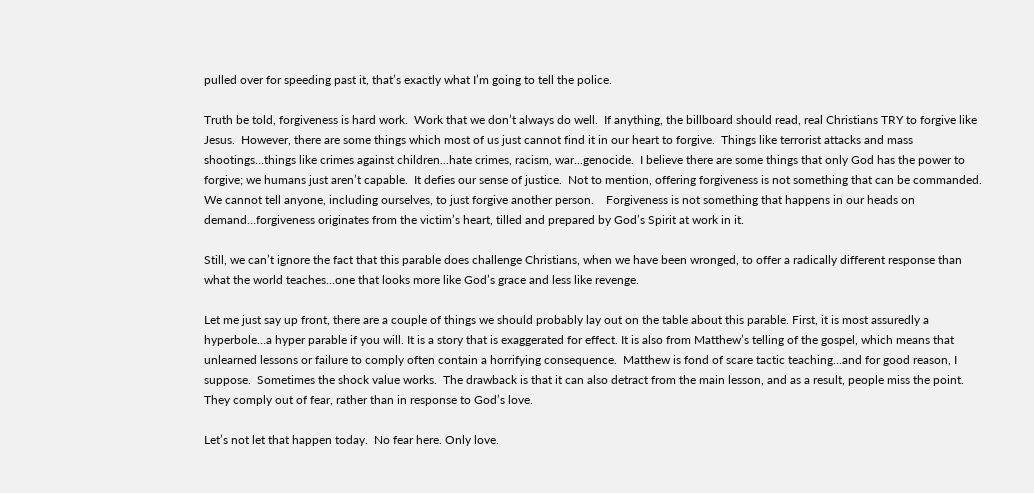pulled over for speeding past it, that’s exactly what I’m going to tell the police.

Truth be told, forgiveness is hard work.  Work that we don’t always do well.  If anything, the billboard should read, real Christians TRY to forgive like Jesus.  However, there are some things which most of us just cannot find it in our heart to forgive.  Things like terrorist attacks and mass shootings…things like crimes against children...hate crimes, racism, war...genocide.  I believe there are some things that only God has the power to forgive; we humans just aren’t capable.  It defies our sense of justice.  Not to mention, offering forgiveness is not something that can be commanded.  We cannot tell anyone, including ourselves, to just forgive another person.    Forgiveness is not something that happens in our heads on demand…forgiveness originates from the victim’s heart, tilled and prepared by God’s Spirit at work in it.

Still, we can’t ignore the fact that this parable does challenge Christians, when we have been wronged, to offer a radically different response than what the world teaches…one that looks more like God’s grace and less like revenge.

Let me just say up front, there are a couple of things we should probably lay out on the table about this parable. First, it is most assuredly a hyperbole…a hyper parable if you will. It is a story that is exaggerated for effect. It is also from Matthew’s telling of the gospel, which means that unlearned lessons or failure to comply often contain a horrifying consequence.  Matthew is fond of scare tactic teaching…and for good reason, I suppose.  Sometimes the shock value works.  The drawback is that it can also detract from the main lesson, and as a result, people miss the point.  They comply out of fear, rather than in response to God’s love.

Let’s not let that happen today.  No fear here. Only love.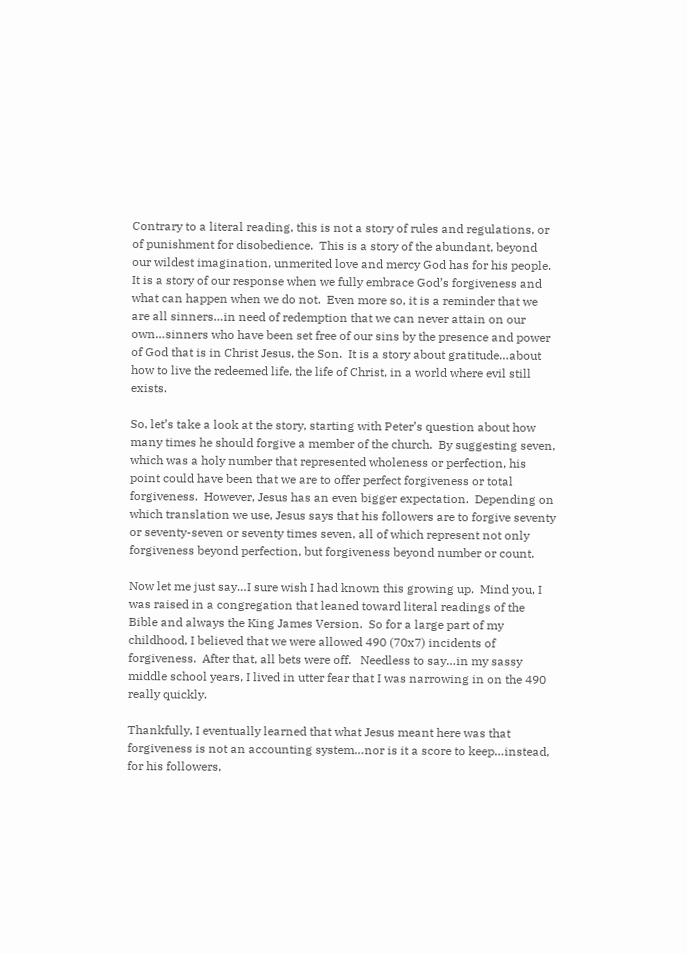Contrary to a literal reading, this is not a story of rules and regulations, or of punishment for disobedience.  This is a story of the abundant, beyond our wildest imagination, unmerited love and mercy God has for his people.  It is a story of our response when we fully embrace God’s forgiveness and what can happen when we do not.  Even more so, it is a reminder that we are all sinners…in need of redemption that we can never attain on our own…sinners who have been set free of our sins by the presence and power of God that is in Christ Jesus, the Son.  It is a story about gratitude…about how to live the redeemed life, the life of Christ, in a world where evil still exists.

So, let’s take a look at the story, starting with Peter’s question about how many times he should forgive a member of the church.  By suggesting seven, which was a holy number that represented wholeness or perfection, his point could have been that we are to offer perfect forgiveness or total forgiveness.  However, Jesus has an even bigger expectation.  Depending on which translation we use, Jesus says that his followers are to forgive seventy or seventy-seven or seventy times seven, all of which represent not only forgiveness beyond perfection, but forgiveness beyond number or count.

Now let me just say…I sure wish I had known this growing up.  Mind you, I was raised in a congregation that leaned toward literal readings of the Bible and always the King James Version.  So for a large part of my childhood, I believed that we were allowed 490 (70x7) incidents of forgiveness.  After that, all bets were off.   Needless to say…in my sassy middle school years, I lived in utter fear that I was narrowing in on the 490 really quickly.

Thankfully, I eventually learned that what Jesus meant here was that forgiveness is not an accounting system…nor is it a score to keep…instead, for his followers,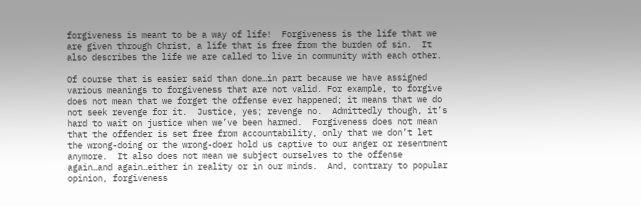forgiveness is meant to be a way of life!  Forgiveness is the life that we are given through Christ, a life that is free from the burden of sin.  It also describes the life we are called to live in community with each other.

Of course that is easier said than done…in part because we have assigned various meanings to forgiveness that are not valid. For example, to forgive does not mean that we forget the offense ever happened; it means that we do not seek revenge for it.  Justice, yes; revenge no.  Admittedly though, it’s hard to wait on justice when we’ve been harmed.  Forgiveness does not mean that the offender is set free from accountability, only that we don’t let the wrong-doing or the wrong-doer hold us captive to our anger or resentment anymore.  It also does not mean we subject ourselves to the offense again…and again…either in reality or in our minds.  And, contrary to popular opinion, forgiveness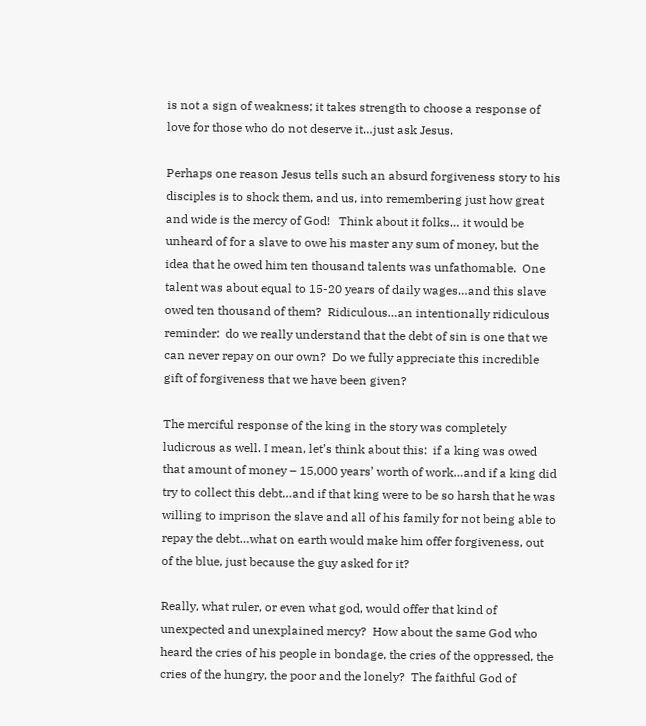is not a sign of weakness; it takes strength to choose a response of love for those who do not deserve it…just ask Jesus.

Perhaps one reason Jesus tells such an absurd forgiveness story to his disciples is to shock them, and us, into remembering just how great and wide is the mercy of God!   Think about it folks… it would be unheard of for a slave to owe his master any sum of money, but the idea that he owed him ten thousand talents was unfathomable.  One talent was about equal to 15-20 years of daily wages…and this slave owed ten thousand of them?  Ridiculous…an intentionally ridiculous reminder:  do we really understand that the debt of sin is one that we can never repay on our own?  Do we fully appreciate this incredible gift of forgiveness that we have been given?

The merciful response of the king in the story was completely ludicrous as well. I mean, let’s think about this:  if a king was owed that amount of money – 15,000 years’ worth of work…and if a king did try to collect this debt…and if that king were to be so harsh that he was willing to imprison the slave and all of his family for not being able to repay the debt…what on earth would make him offer forgiveness, out of the blue, just because the guy asked for it?

Really, what ruler, or even what god, would offer that kind of unexpected and unexplained mercy?  How about the same God who heard the cries of his people in bondage, the cries of the oppressed, the cries of the hungry, the poor and the lonely?  The faithful God of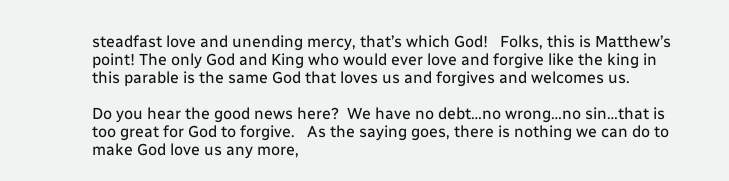steadfast love and unending mercy, that’s which God!   Folks, this is Matthew’s point! The only God and King who would ever love and forgive like the king in this parable is the same God that loves us and forgives and welcomes us.

Do you hear the good news here?  We have no debt…no wrong…no sin…that is too great for God to forgive.   As the saying goes, there is nothing we can do to make God love us any more,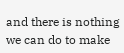and there is nothing we can do to make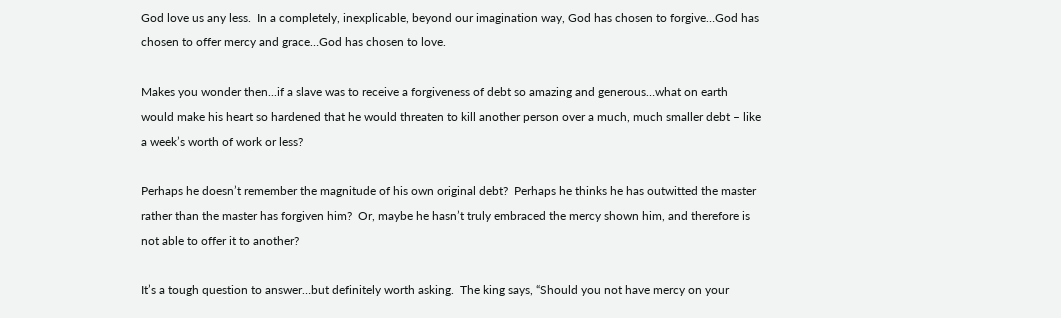God love us any less.  In a completely, inexplicable, beyond our imagination way, God has chosen to forgive…God has chosen to offer mercy and grace…God has chosen to love.

Makes you wonder then...if a slave was to receive a forgiveness of debt so amazing and generous…what on earth would make his heart so hardened that he would threaten to kill another person over a much, much smaller debt – like a week’s worth of work or less?

Perhaps he doesn’t remember the magnitude of his own original debt?  Perhaps he thinks he has outwitted the master rather than the master has forgiven him?  Or, maybe he hasn’t truly embraced the mercy shown him, and therefore is not able to offer it to another?

It’s a tough question to answer…but definitely worth asking.  The king says, “Should you not have mercy on your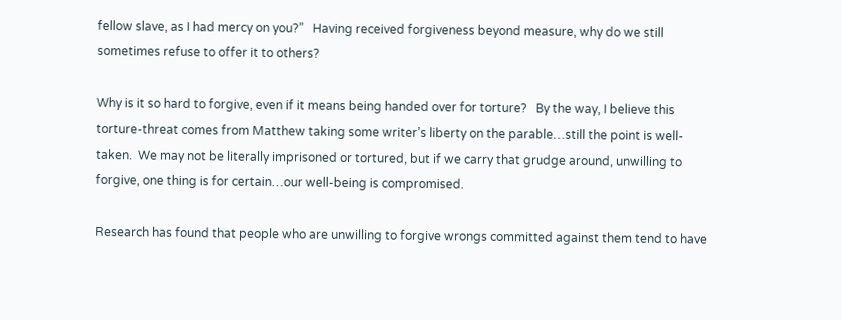fellow slave, as I had mercy on you?”   Having received forgiveness beyond measure, why do we still sometimes refuse to offer it to others?

Why is it so hard to forgive, even if it means being handed over for torture?   By the way, I believe this torture-threat comes from Matthew taking some writer’s liberty on the parable…still the point is well-taken.  We may not be literally imprisoned or tortured, but if we carry that grudge around, unwilling to forgive, one thing is for certain…our well-being is compromised.

Research has found that people who are unwilling to forgive wrongs committed against them tend to have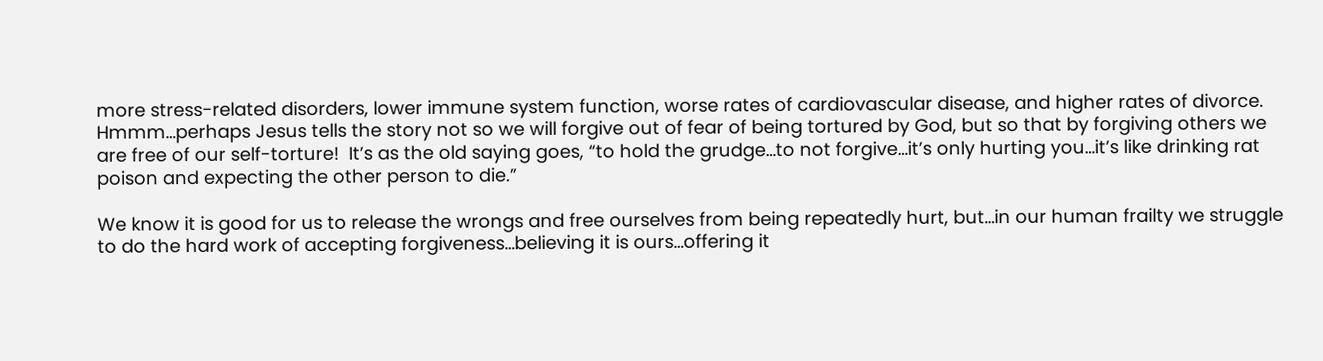more stress-related disorders, lower immune system function, worse rates of cardiovascular disease, and higher rates of divorce.  Hmmm…perhaps Jesus tells the story not so we will forgive out of fear of being tortured by God, but so that by forgiving others we are free of our self-torture!  It’s as the old saying goes, “to hold the grudge…to not forgive…it’s only hurting you…it’s like drinking rat poison and expecting the other person to die.”

We know it is good for us to release the wrongs and free ourselves from being repeatedly hurt, but…in our human frailty we struggle to do the hard work of accepting forgiveness…believing it is ours…offering it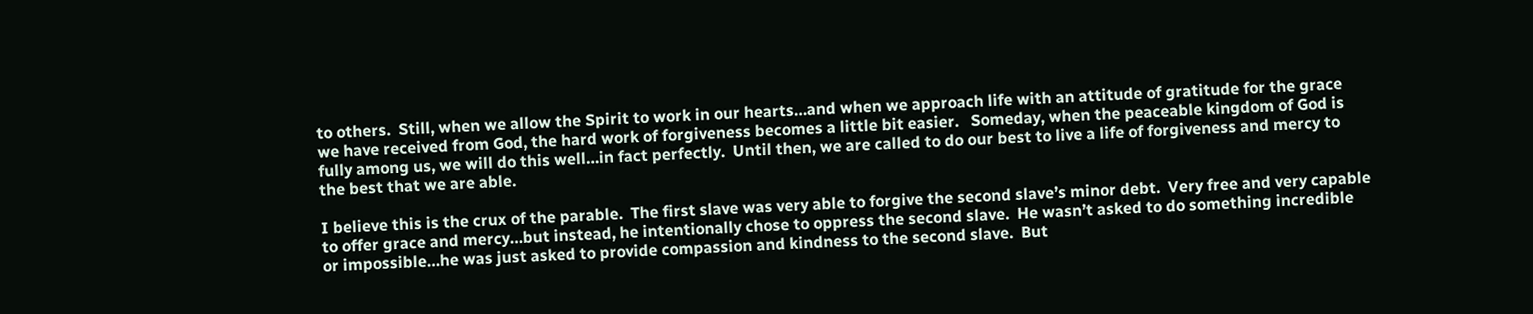to others.  Still, when we allow the Spirit to work in our hearts…and when we approach life with an attitude of gratitude for the grace we have received from God, the hard work of forgiveness becomes a little bit easier.   Someday, when the peaceable kingdom of God is fully among us, we will do this well…in fact perfectly.  Until then, we are called to do our best to live a life of forgiveness and mercy to the best that we are able.

I believe this is the crux of the parable.  The first slave was very able to forgive the second slave’s minor debt.  Very free and very capable to offer grace and mercy…but instead, he intentionally chose to oppress the second slave.  He wasn’t asked to do something incredible or impossible…he was just asked to provide compassion and kindness to the second slave.  But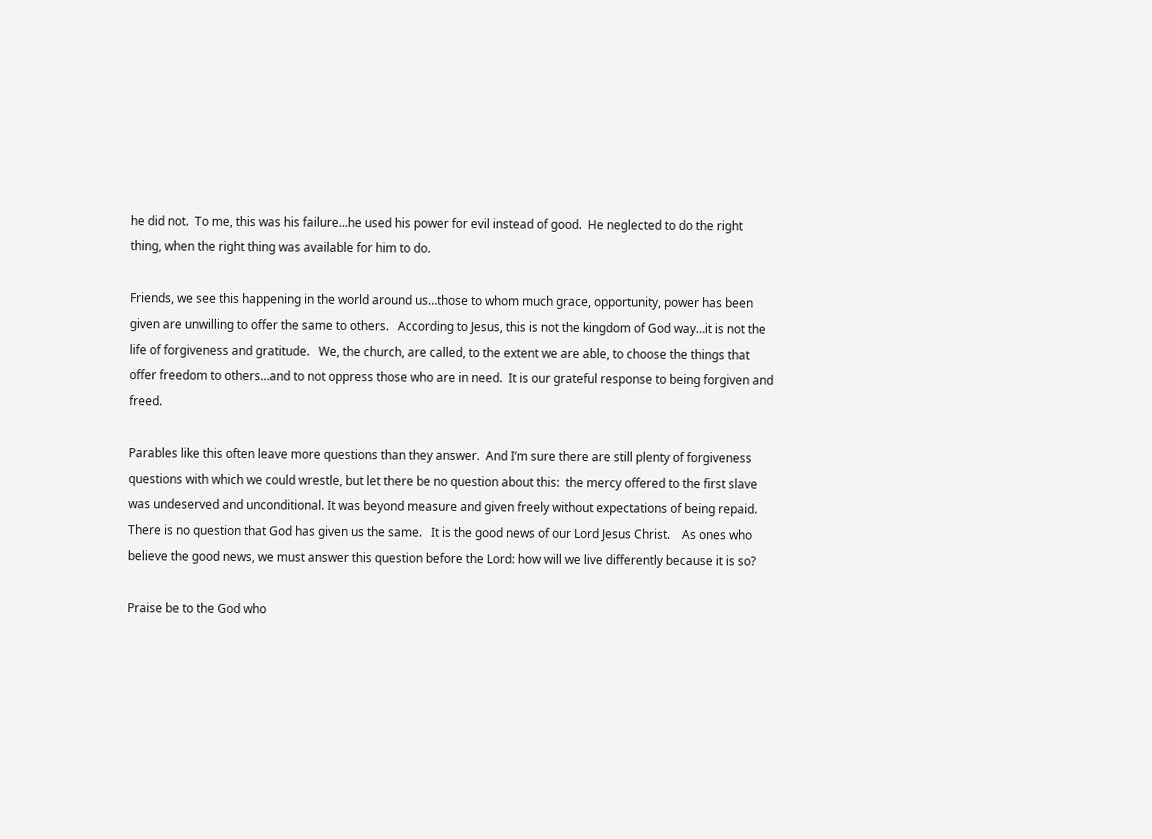he did not.  To me, this was his failure…he used his power for evil instead of good.  He neglected to do the right thing, when the right thing was available for him to do.

Friends, we see this happening in the world around us…those to whom much grace, opportunity, power has been given are unwilling to offer the same to others.   According to Jesus, this is not the kingdom of God way…it is not the life of forgiveness and gratitude.   We, the church, are called, to the extent we are able, to choose the things that offer freedom to others…and to not oppress those who are in need.  It is our grateful response to being forgiven and freed.

Parables like this often leave more questions than they answer.  And I’m sure there are still plenty of forgiveness questions with which we could wrestle, but let there be no question about this:  the mercy offered to the first slave was undeserved and unconditional. It was beyond measure and given freely without expectations of being repaid.  There is no question that God has given us the same.   It is the good news of our Lord Jesus Christ.    As ones who believe the good news, we must answer this question before the Lord: how will we live differently because it is so?

Praise be to the God who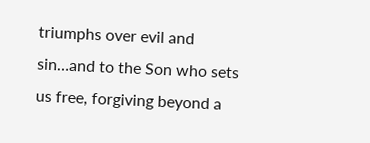triumphs over evil and sin…and to the Son who sets us free, forgiving beyond a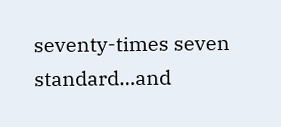seventy-times seven standard…and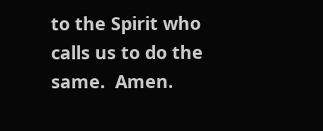to the Spirit who calls us to do the same.  Amen.